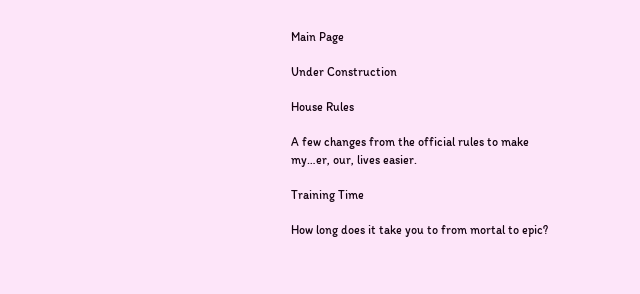Main Page

Under Construction

House Rules

A few changes from the official rules to make my…er, our, lives easier.

Training Time

How long does it take you to from mortal to epic?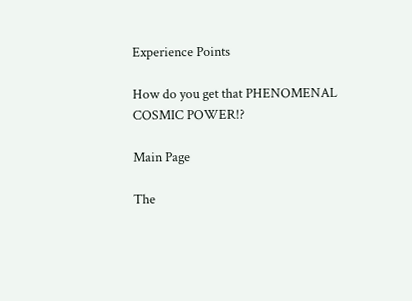Experience Points

How do you get that PHENOMENAL COSMIC POWER!?

Main Page

The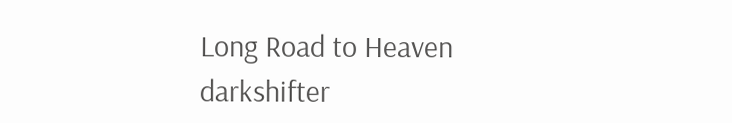Long Road to Heaven darkshifter